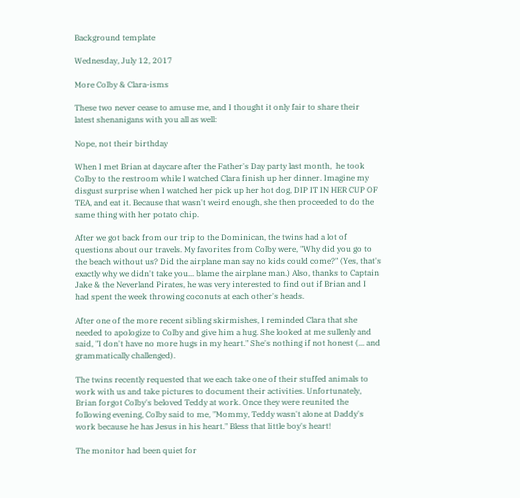Background template

Wednesday, July 12, 2017

More Colby & Clara-isms

These two never cease to amuse me, and I thought it only fair to share their latest shenanigans with you all as well:

Nope, not their birthday

When I met Brian at daycare after the Father's Day party last month,  he took Colby to the restroom while I watched Clara finish up her dinner. Imagine my disgust surprise when I watched her pick up her hot dog, DIP IT IN HER CUP OF TEA, and eat it. Because that wasn't weird enough, she then proceeded to do the same thing with her potato chip.

After we got back from our trip to the Dominican, the twins had a lot of questions about our travels. My favorites from Colby were, "Why did you go to the beach without us? Did the airplane man say no kids could come?" (Yes, that's exactly why we didn't take you... blame the airplane man.) Also, thanks to Captain Jake & the Neverland Pirates, he was very interested to find out if Brian and I had spent the week throwing coconuts at each other's heads.

After one of the more recent sibling skirmishes, I reminded Clara that she needed to apologize to Colby and give him a hug. She looked at me sullenly and said, "I don't have no more hugs in my heart." She's nothing if not honest (... and grammatically challenged).

The twins recently requested that we each take one of their stuffed animals to work with us and take pictures to document their activities. Unfortunately, Brian forgot Colby's beloved Teddy at work. Once they were reunited the following evening, Colby said to me, "Mommy, Teddy wasn't alone at Daddy's work because he has Jesus in his heart." Bless that little boy's heart!

The monitor had been quiet for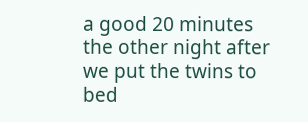a good 20 minutes the other night after we put the twins to bed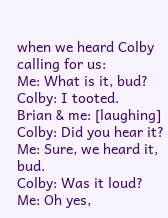when we heard Colby calling for us:
Me: What is it, bud?
Colby: I tooted.
Brian & me: [laughing]
Colby: Did you hear it?
Me: Sure, we heard it, bud.
Colby: Was it loud?
Me: Oh yes,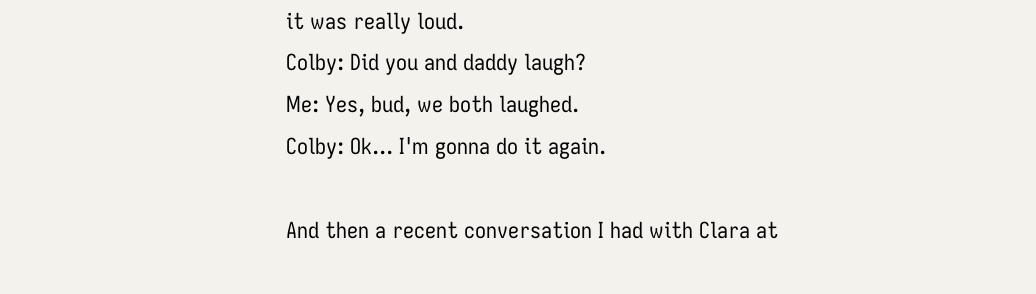it was really loud.
Colby: Did you and daddy laugh?
Me: Yes, bud, we both laughed.
Colby: Ok... I'm gonna do it again.

And then a recent conversation I had with Clara at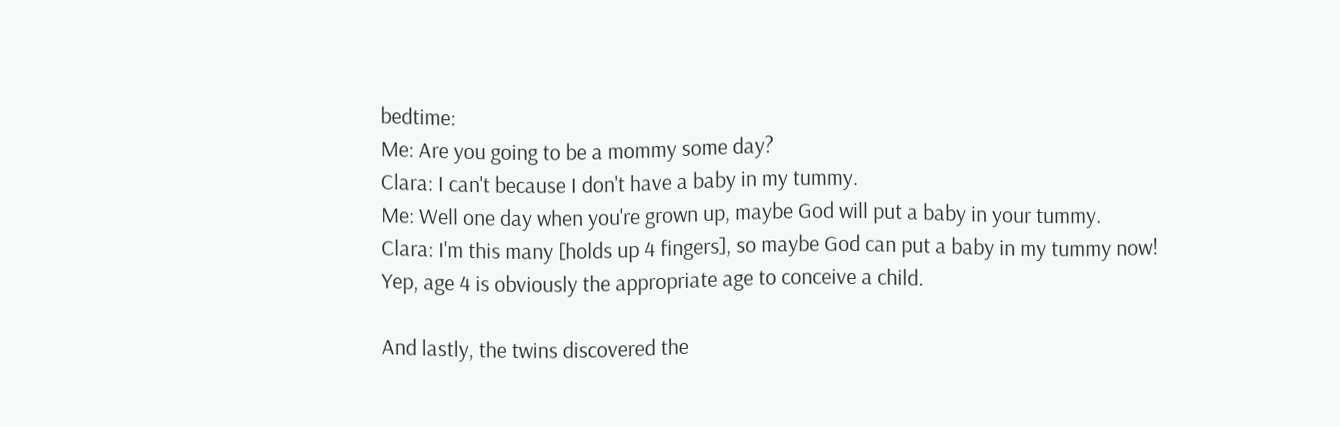bedtime:
Me: Are you going to be a mommy some day?
Clara: I can't because I don't have a baby in my tummy.
Me: Well one day when you're grown up, maybe God will put a baby in your tummy.
Clara: I'm this many [holds up 4 fingers], so maybe God can put a baby in my tummy now!
Yep, age 4 is obviously the appropriate age to conceive a child.

And lastly, the twins discovered the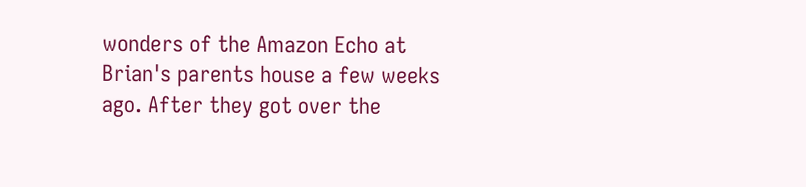wonders of the Amazon Echo at Brian's parents house a few weeks ago. After they got over the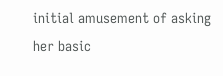initial amusement of asking her basic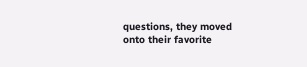questions, they moved onto their favorite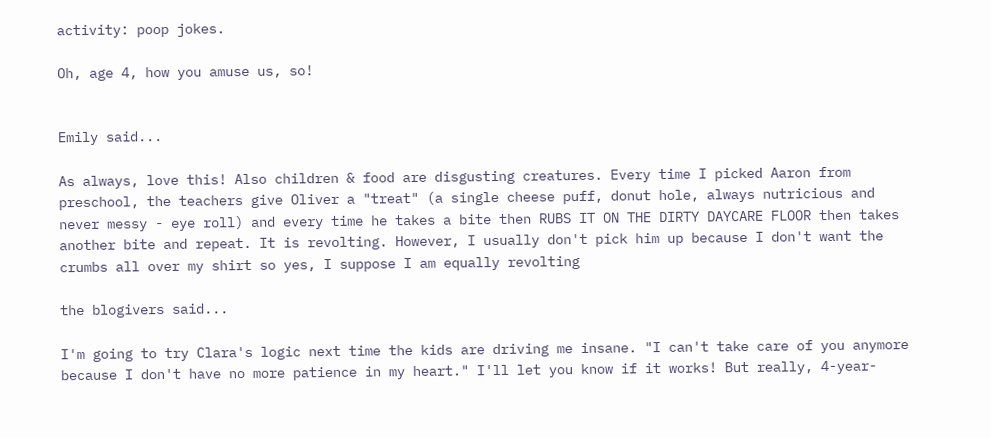activity: poop jokes.

Oh, age 4, how you amuse us, so!


Emily said...

As always, love this! Also children & food are disgusting creatures. Every time I picked Aaron from preschool, the teachers give Oliver a "treat" (a single cheese puff, donut hole, always nutricious and never messy - eye roll) and every time he takes a bite then RUBS IT ON THE DIRTY DAYCARE FLOOR then takes another bite and repeat. It is revolting. However, I usually don't pick him up because I don't want the crumbs all over my shirt so yes, I suppose I am equally revolting

the blogivers said...

I'm going to try Clara's logic next time the kids are driving me insane. "I can't take care of you anymore because I don't have no more patience in my heart." I'll let you know if it works! But really, 4-year-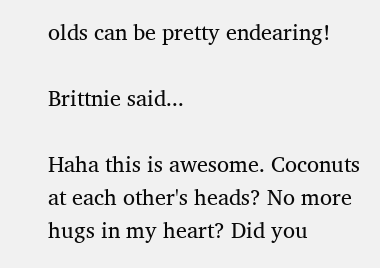olds can be pretty endearing!

Brittnie said...

Haha this is awesome. Coconuts at each other's heads? No more hugs in my heart? Did you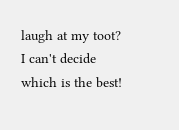laugh at my toot? I can't decide which is the best!